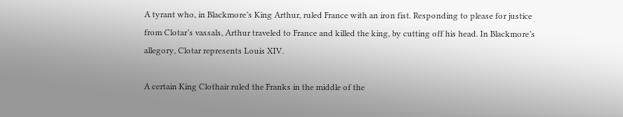A tyrant who, in Blackmore’s King Arthur, ruled France with an iron fist. Responding to please for justice from Clotar’s vassals, Arthur traveled to France and killed the king, by cutting off his head. In Blackmore’s allegory, Clotar represents Louis XIV.

A certain King Clothair ruled the Franks in the middle of the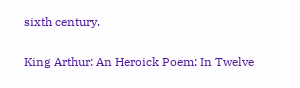sixth century.

King Arthur: An Heroick Poem: In Twelve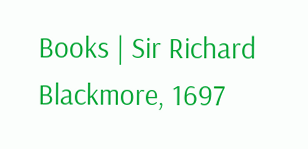Books | Sir Richard Blackmore, 1697